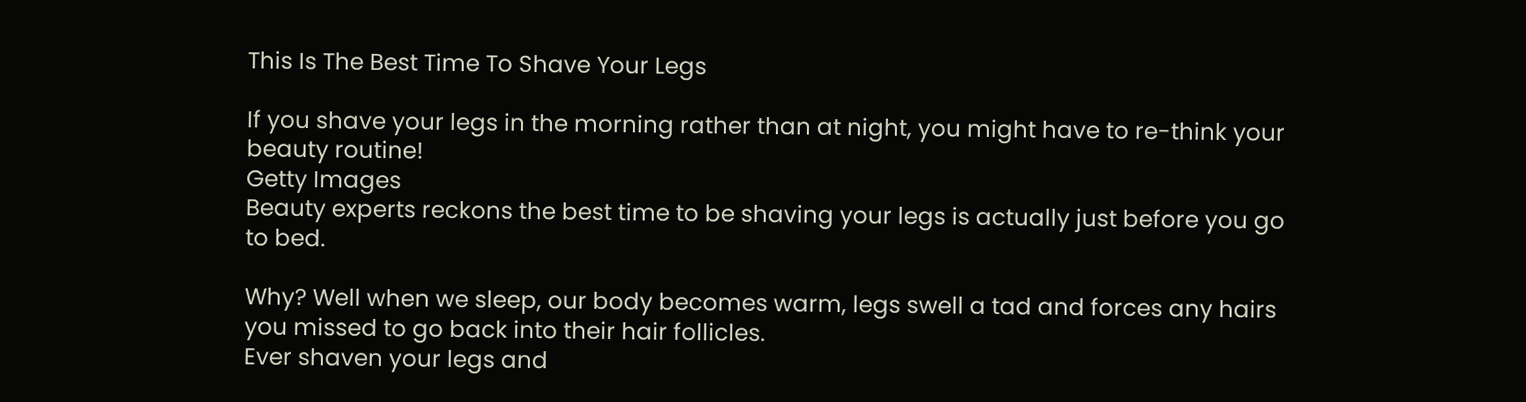This Is The Best Time To Shave Your Legs

If you shave your legs in the morning rather than at night, you might have to re-think your beauty routine!
Getty Images
Beauty experts reckons the best time to be shaving your legs is actually just before you go to bed.

Why? Well when we sleep, our body becomes warm, legs swell a tad and forces any hairs you missed to go back into their hair follicles.
Ever shaven your legs and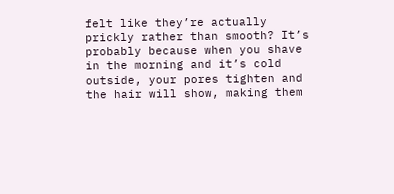felt like they’re actually prickly rather than smooth? It’s probably because when you shave in the morning and it’s cold outside, your pores tighten and the hair will show, making them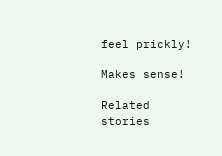feel prickly!

Makes sense!

Related stories